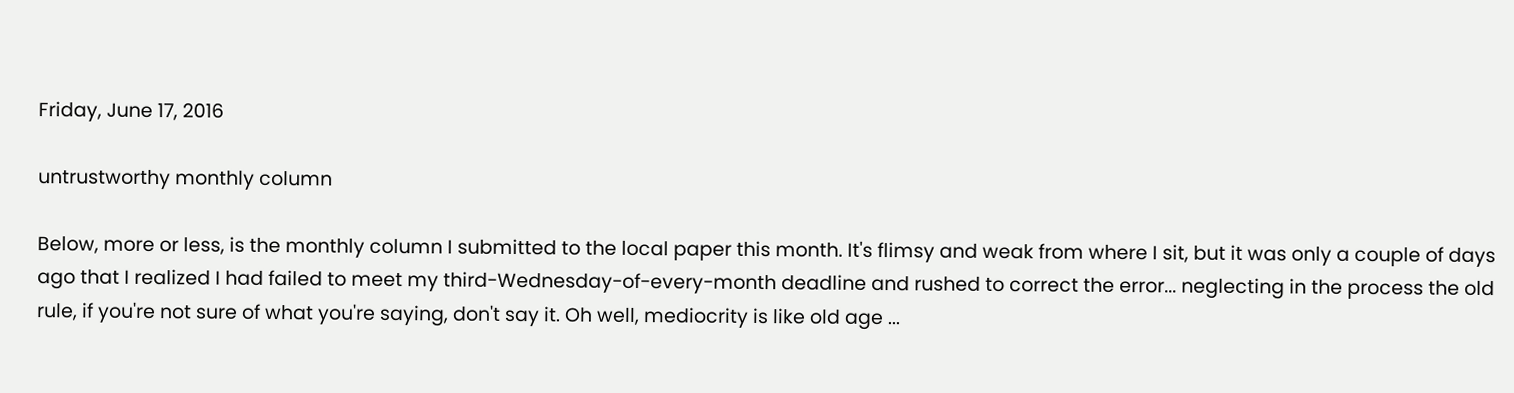Friday, June 17, 2016

untrustworthy monthly column

Below, more or less, is the monthly column I submitted to the local paper this month. It's flimsy and weak from where I sit, but it was only a couple of days ago that I realized I had failed to meet my third-Wednesday-of-every-month deadline and rushed to correct the error... neglecting in the process the old rule, if you're not sure of what you're saying, don't say it. Oh well, mediocrity is like old age ...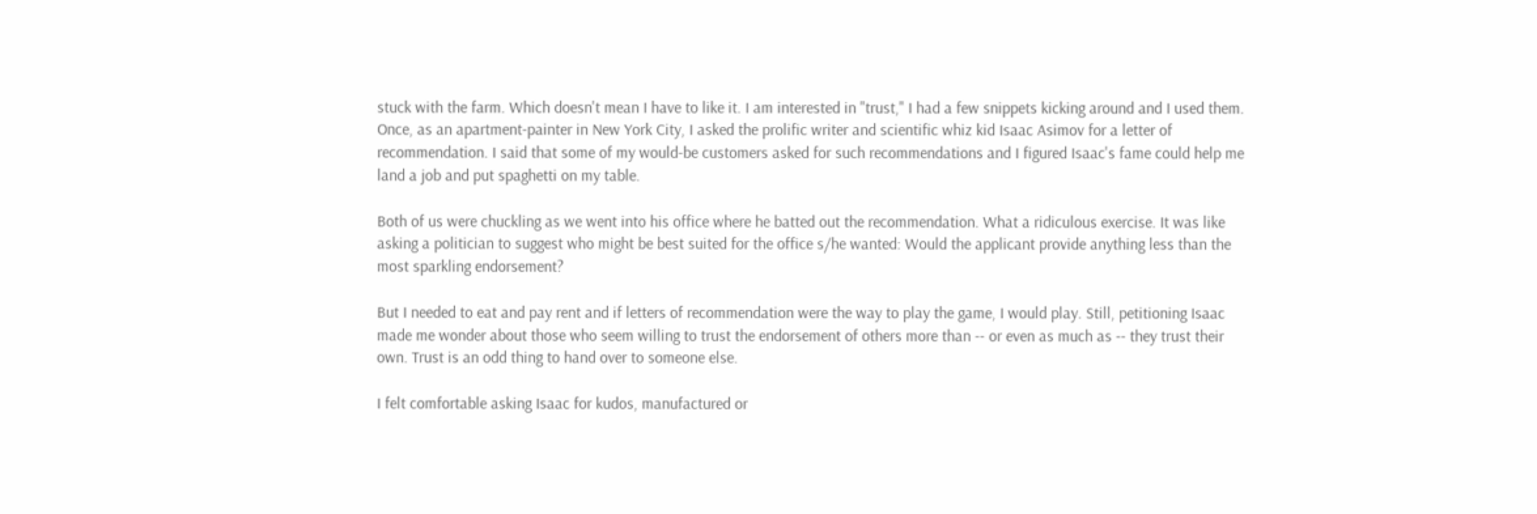stuck with the farm. Which doesn't mean I have to like it. I am interested in "trust," I had a few snippets kicking around and I used them.
Once, as an apartment-painter in New York City, I asked the prolific writer and scientific whiz kid Isaac Asimov for a letter of recommendation. I said that some of my would-be customers asked for such recommendations and I figured Isaac's fame could help me land a job and put spaghetti on my table.

Both of us were chuckling as we went into his office where he batted out the recommendation. What a ridiculous exercise. It was like asking a politician to suggest who might be best suited for the office s/he wanted: Would the applicant provide anything less than the most sparkling endorsement?

But I needed to eat and pay rent and if letters of recommendation were the way to play the game, I would play. Still, petitioning Isaac made me wonder about those who seem willing to trust the endorsement of others more than -- or even as much as -- they trust their own. Trust is an odd thing to hand over to someone else.

I felt comfortable asking Isaac for kudos, manufactured or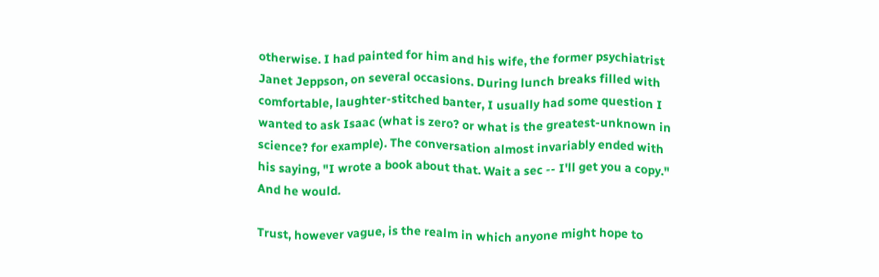otherwise. I had painted for him and his wife, the former psychiatrist Janet Jeppson, on several occasions. During lunch breaks filled with comfortable, laughter-stitched banter, I usually had some question I wanted to ask Isaac (what is zero? or what is the greatest-unknown in science? for example). The conversation almost invariably ended with his saying, "I wrote a book about that. Wait a sec -- I'll get you a copy." And he would.

Trust, however vague, is the realm in which anyone might hope to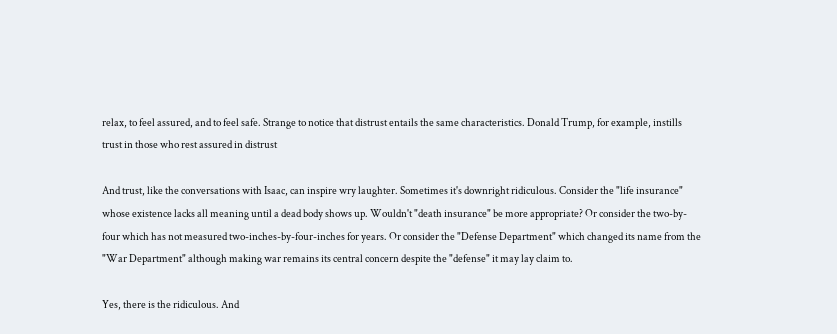relax, to feel assured, and to feel safe. Strange to notice that distrust entails the same characteristics. Donald Trump, for example, instills trust in those who rest assured in distrust

And trust, like the conversations with Isaac, can inspire wry laughter. Sometimes it's downright ridiculous. Consider the "life insurance" whose existence lacks all meaning until a dead body shows up. Wouldn't "death insurance" be more appropriate? Or consider the two-by-four which has not measured two-inches-by-four-inches for years. Or consider the "Defense Department" which changed its name from the "War Department" although making war remains its central concern despite the "defense" it may lay claim to.

Yes, there is the ridiculous. And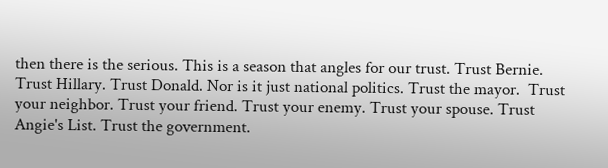then there is the serious. This is a season that angles for our trust. Trust Bernie. Trust Hillary. Trust Donald. Nor is it just national politics. Trust the mayor.  Trust your neighbor. Trust your friend. Trust your enemy. Trust your spouse. Trust Angie's List. Trust the government.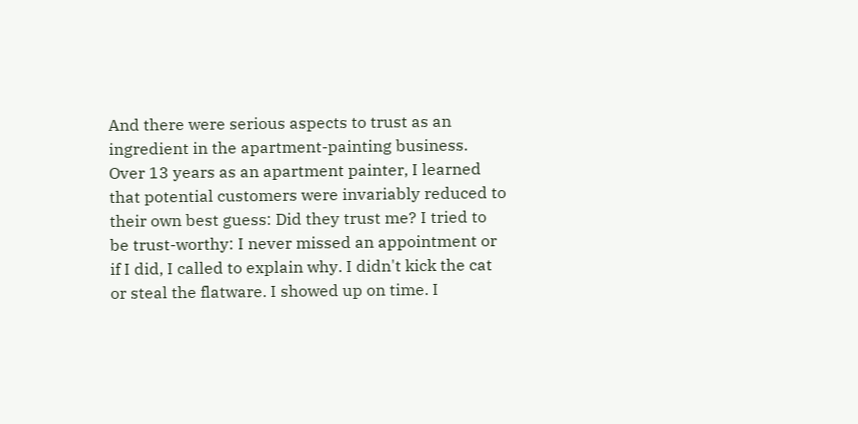And there were serious aspects to trust as an ingredient in the apartment-painting business. Over 13 years as an apartment painter, I learned that potential customers were invariably reduced to their own best guess: Did they trust me? I tried to be trust-worthy: I never missed an appointment or if I did, I called to explain why. I didn't kick the cat or steal the flatware. I showed up on time. I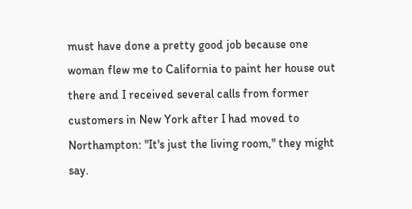must have done a pretty good job because one woman flew me to California to paint her house out there and I received several calls from former customers in New York after I had moved to Northampton: "It's just the living room," they might say.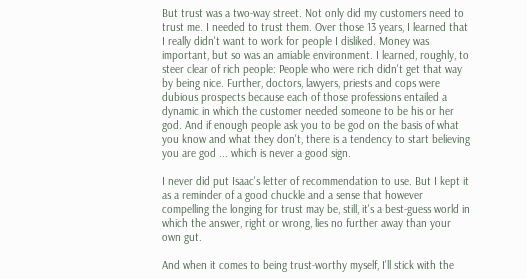But trust was a two-way street. Not only did my customers need to trust me. I needed to trust them. Over those 13 years, I learned that I really didn't want to work for people I disliked. Money was important, but so was an amiable environment. I learned, roughly, to steer clear of rich people: People who were rich didn't get that way by being nice. Further, doctors, lawyers, priests and cops were dubious prospects because each of those professions entailed a dynamic in which the customer needed someone to be his or her god. And if enough people ask you to be god on the basis of what you know and what they don't, there is a tendency to start believing you are god ... which is never a good sign.

I never did put Isaac's letter of recommendation to use. But I kept it as a reminder of a good chuckle and a sense that however compelling the longing for trust may be, still, it's a best-guess world in which the answer, right or wrong, lies no further away than your own gut.

And when it comes to being trust-worthy myself, I'll stick with the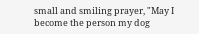small and smiling prayer, "May I  become the person my dog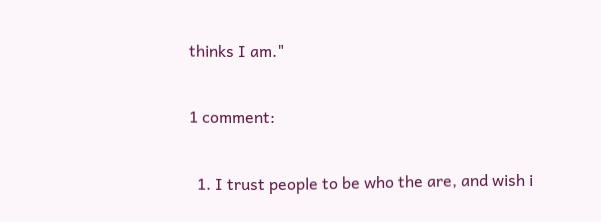thinks I am."

1 comment:

  1. I trust people to be who the are, and wish i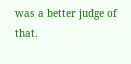was a better judge of that.